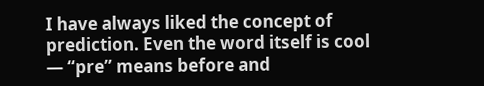I have always liked the concept of prediction. Even the word itself is cool — “pre” means before and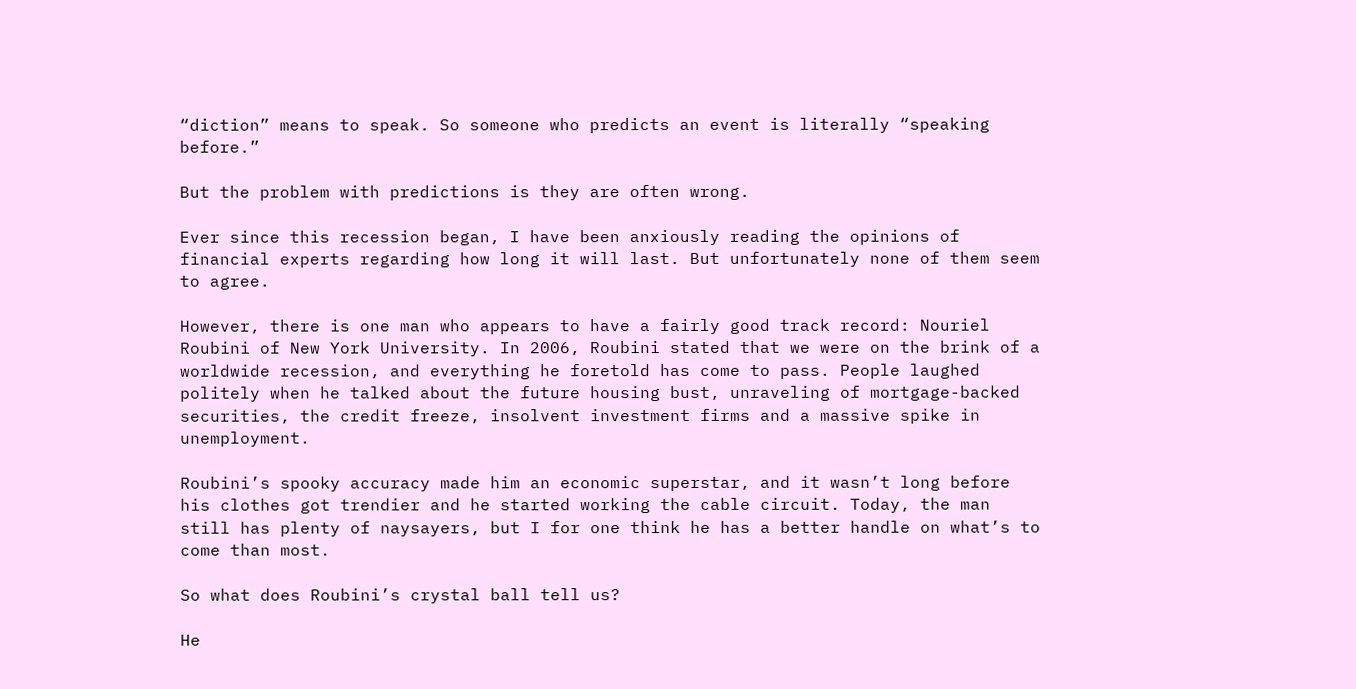“diction” means to speak. So someone who predicts an event is literally “speaking before.”

But the problem with predictions is they are often wrong.

Ever since this recession began, I have been anxiously reading the opinions of financial experts regarding how long it will last. But unfortunately none of them seem to agree.

However, there is one man who appears to have a fairly good track record: Nouriel Roubini of New York University. In 2006, Roubini stated that we were on the brink of a worldwide recession, and everything he foretold has come to pass. People laughed politely when he talked about the future housing bust, unraveling of mortgage-backed securities, the credit freeze, insolvent investment firms and a massive spike in unemployment.

Roubini’s spooky accuracy made him an economic superstar, and it wasn’t long before his clothes got trendier and he started working the cable circuit. Today, the man still has plenty of naysayers, but I for one think he has a better handle on what’s to come than most.

So what does Roubini’s crystal ball tell us?

He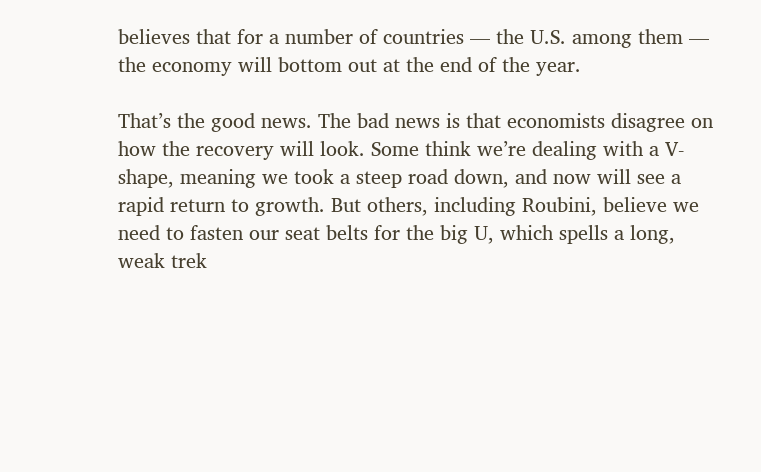believes that for a number of countries — the U.S. among them — the economy will bottom out at the end of the year.

That’s the good news. The bad news is that economists disagree on how the recovery will look. Some think we’re dealing with a V-shape, meaning we took a steep road down, and now will see a rapid return to growth. But others, including Roubini, believe we need to fasten our seat belts for the big U, which spells a long, weak trek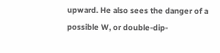upward. He also sees the danger of a possible W, or double-dip-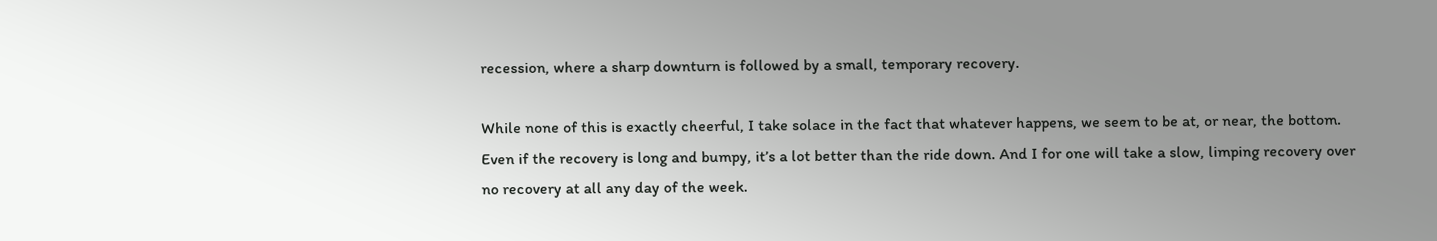recession, where a sharp downturn is followed by a small, temporary recovery.

While none of this is exactly cheerful, I take solace in the fact that whatever happens, we seem to be at, or near, the bottom. Even if the recovery is long and bumpy, it’s a lot better than the ride down. And I for one will take a slow, limping recovery over no recovery at all any day of the week.